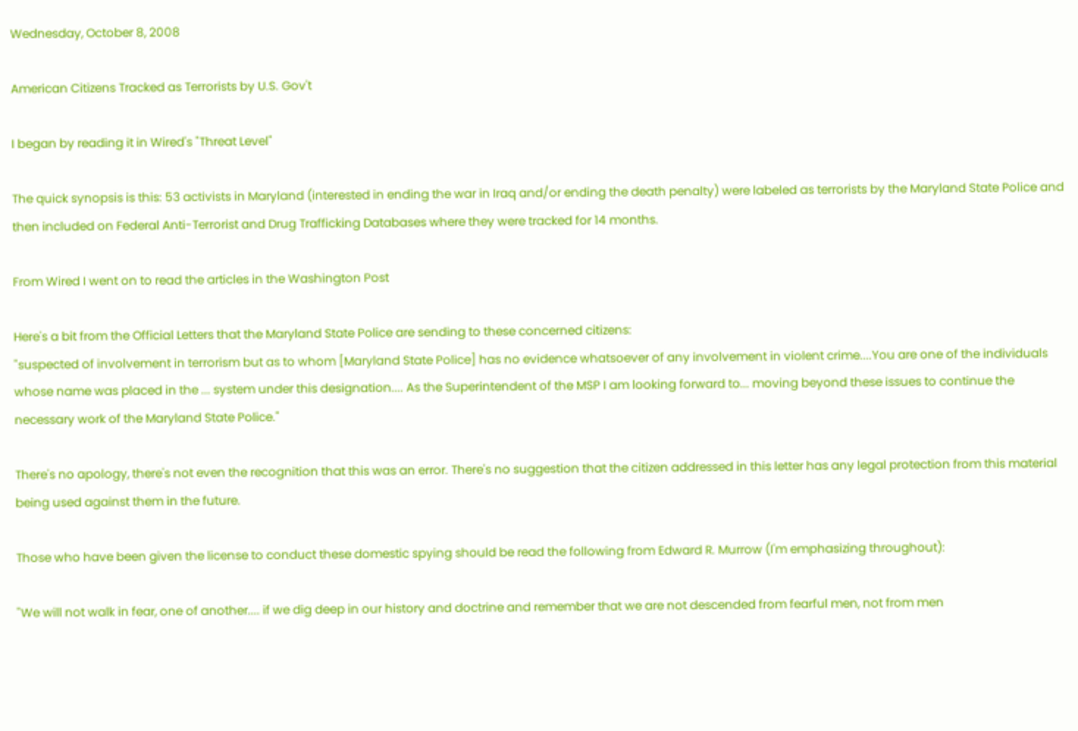Wednesday, October 8, 2008

American Citizens Tracked as Terrorists by U.S. Gov't

I began by reading it in Wired's "Threat Level"

The quick synopsis is this: 53 activists in Maryland (interested in ending the war in Iraq and/or ending the death penalty) were labeled as terrorists by the Maryland State Police and then included on Federal Anti-Terrorist and Drug Trafficking Databases where they were tracked for 14 months.

From Wired I went on to read the articles in the Washington Post

Here's a bit from the Official Letters that the Maryland State Police are sending to these concerned citizens:
"suspected of involvement in terrorism but as to whom [Maryland State Police] has no evidence whatsoever of any involvement in violent crime....You are one of the individuals whose name was placed in the ... system under this designation.... As the Superintendent of the MSP I am looking forward to... moving beyond these issues to continue the necessary work of the Maryland State Police."

There's no apology, there's not even the recognition that this was an error. There's no suggestion that the citizen addressed in this letter has any legal protection from this material being used against them in the future.

Those who have been given the license to conduct these domestic spying should be read the following from Edward R. Murrow (I'm emphasizing throughout):

"We will not walk in fear, one of another.... if we dig deep in our history and doctrine and remember that we are not descended from fearful men, not from men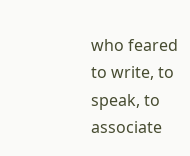who feared to write, to speak, to associate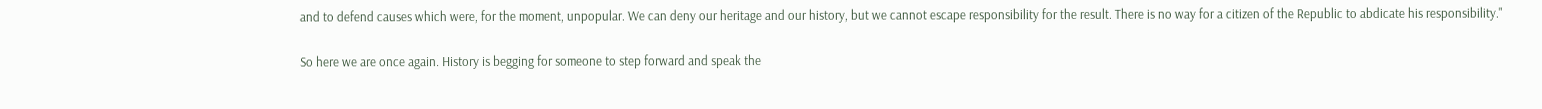and to defend causes which were, for the moment, unpopular. We can deny our heritage and our history, but we cannot escape responsibility for the result. There is no way for a citizen of the Republic to abdicate his responsibility."

So here we are once again. History is begging for someone to step forward and speak the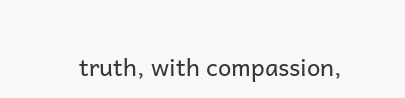truth, with compassion,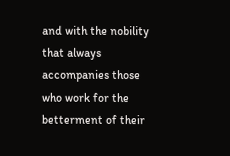and with the nobility that always accompanies those who work for the betterment of their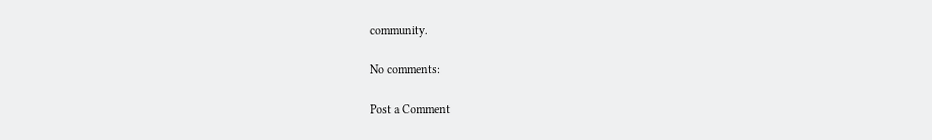community.

No comments:

Post a Comment